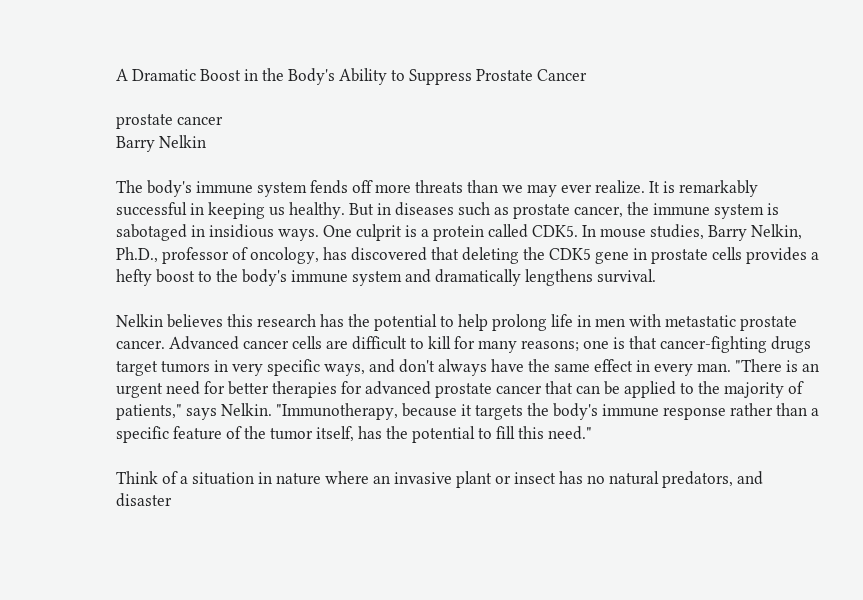A Dramatic Boost in the Body's Ability to Suppress Prostate Cancer

prostate cancer
Barry Nelkin

The body's immune system fends off more threats than we may ever realize. It is remarkably successful in keeping us healthy. But in diseases such as prostate cancer, the immune system is sabotaged in insidious ways. One culprit is a protein called CDK5. In mouse studies, Barry Nelkin, Ph.D., professor of oncology, has discovered that deleting the CDK5 gene in prostate cells provides a hefty boost to the body's immune system and dramatically lengthens survival.

Nelkin believes this research has the potential to help prolong life in men with metastatic prostate cancer. Advanced cancer cells are difficult to kill for many reasons; one is that cancer-fighting drugs target tumors in very specific ways, and don't always have the same effect in every man. "There is an urgent need for better therapies for advanced prostate cancer that can be applied to the majority of patients," says Nelkin. "Immunotherapy, because it targets the body's immune response rather than a specific feature of the tumor itself, has the potential to fill this need."

Think of a situation in nature where an invasive plant or insect has no natural predators, and disaster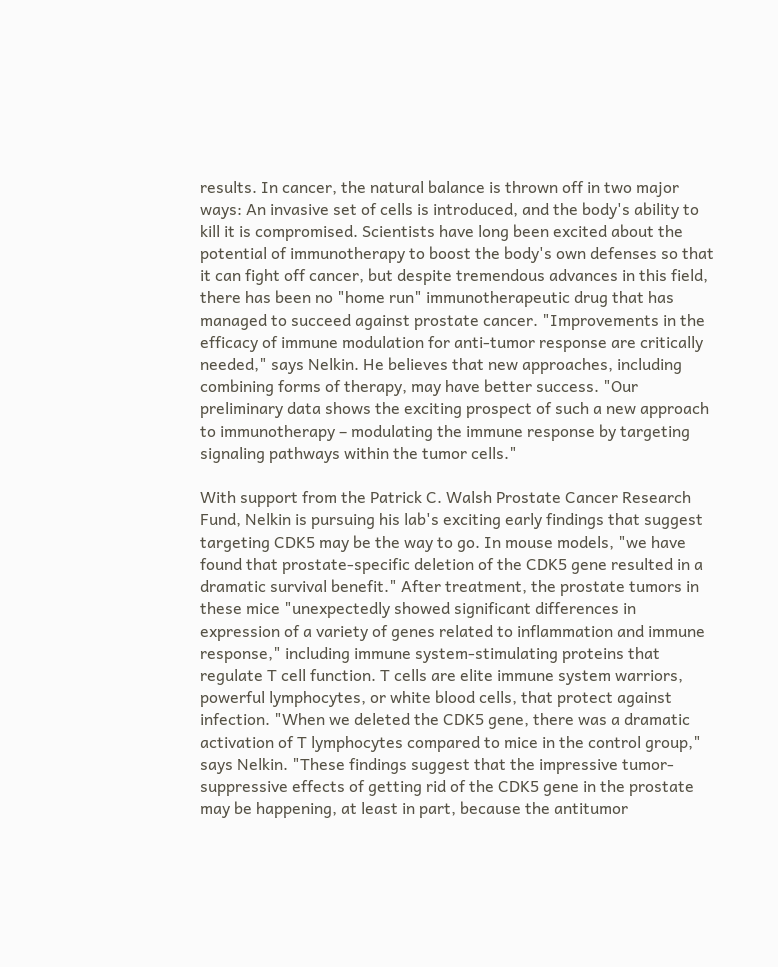results. In cancer, the natural balance is thrown off in two major ways: An invasive set of cells is introduced, and the body's ability to kill it is compromised. Scientists have long been excited about the potential of immunotherapy to boost the body's own defenses so that it can fight off cancer, but despite tremendous advances in this field, there has been no "home run" immunotherapeutic drug that has managed to succeed against prostate cancer. "Improvements in the efficacy of immune modulation for anti-tumor response are critically needed," says Nelkin. He believes that new approaches, including combining forms of therapy, may have better success. "Our preliminary data shows the exciting prospect of such a new approach to immunotherapy – modulating the immune response by targeting signaling pathways within the tumor cells."

With support from the Patrick C. Walsh Prostate Cancer Research Fund, Nelkin is pursuing his lab's exciting early findings that suggest targeting CDK5 may be the way to go. In mouse models, "we have found that prostate-specific deletion of the CDK5 gene resulted in a dramatic survival benefit." After treatment, the prostate tumors in these mice "unexpectedly showed significant differences in expression of a variety of genes related to inflammation and immune response," including immune system-stimulating proteins that regulate T cell function. T cells are elite immune system warriors, powerful lymphocytes, or white blood cells, that protect against infection. "When we deleted the CDK5 gene, there was a dramatic activation of T lymphocytes compared to mice in the control group," says Nelkin. "These findings suggest that the impressive tumor-suppressive effects of getting rid of the CDK5 gene in the prostate may be happening, at least in part, because the antitumor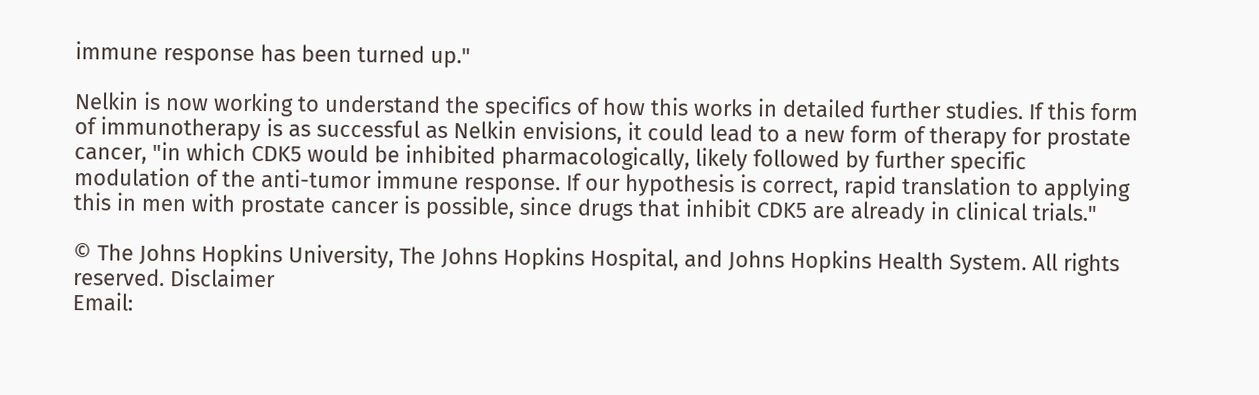immune response has been turned up."

Nelkin is now working to understand the specifics of how this works in detailed further studies. If this form of immunotherapy is as successful as Nelkin envisions, it could lead to a new form of therapy for prostate cancer, "in which CDK5 would be inhibited pharmacologically, likely followed by further specific modulation of the anti-tumor immune response. If our hypothesis is correct, rapid translation to applying this in men with prostate cancer is possible, since drugs that inhibit CDK5 are already in clinical trials."

© The Johns Hopkins University, The Johns Hopkins Hospital, and Johns Hopkins Health System. All rights reserved. Disclaimer
Email: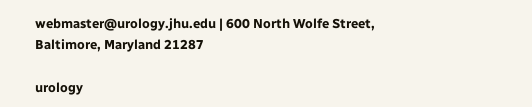webmaster@urology.jhu.edu | 600 North Wolfe Street, Baltimore, Maryland 21287

urology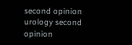second opinion urology second opinion